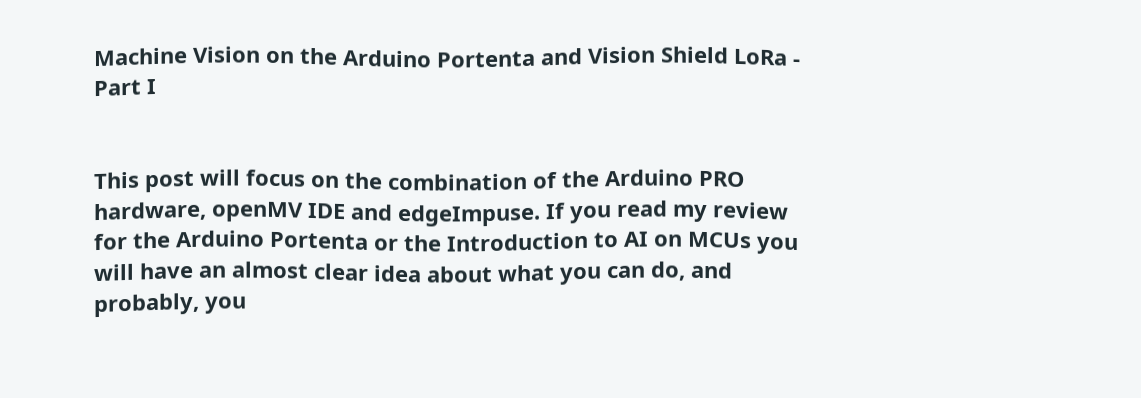Machine Vision on the Arduino Portenta and Vision Shield LoRa - Part I


This post will focus on the combination of the Arduino PRO hardware, openMV IDE and edgeImpuse. If you read my review for the Arduino Portenta or the Introduction to AI on MCUs you will have an almost clear idea about what you can do, and probably, you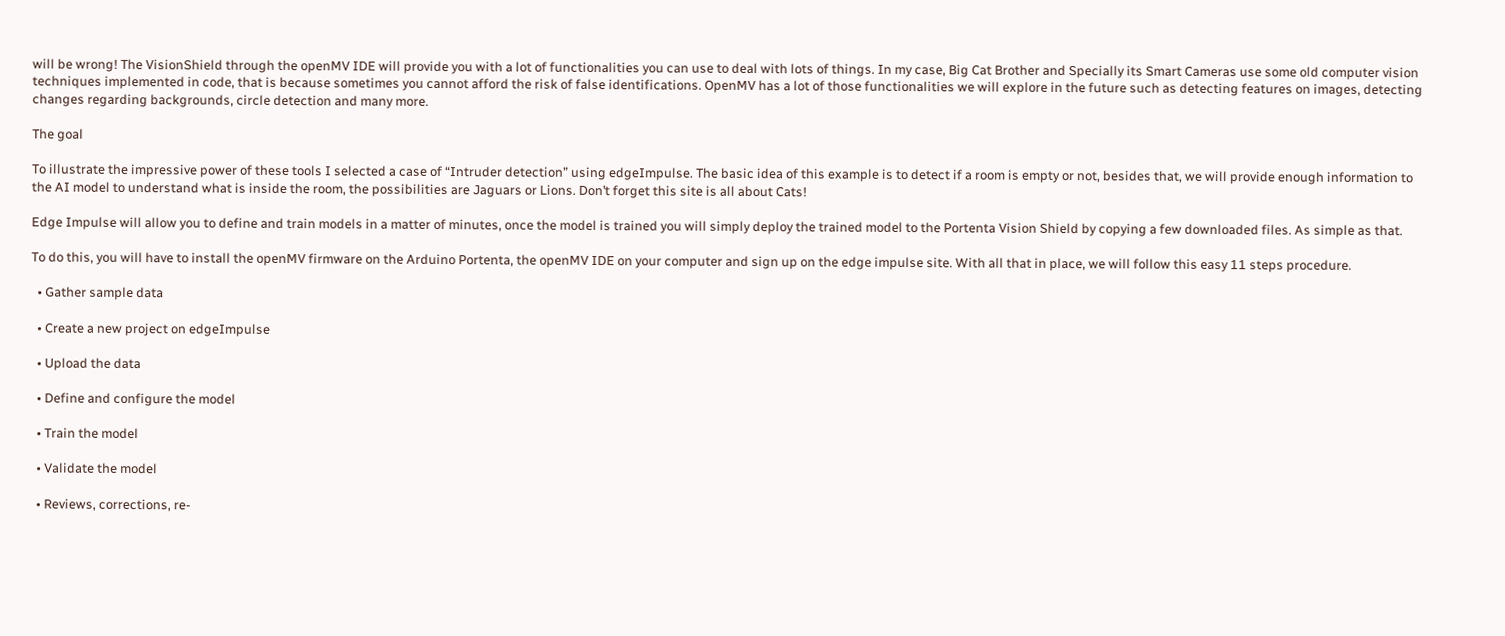will be wrong! The VisionShield through the openMV IDE will provide you with a lot of functionalities you can use to deal with lots of things. In my case, Big Cat Brother and Specially its Smart Cameras use some old computer vision techniques implemented in code, that is because sometimes you cannot afford the risk of false identifications. OpenMV has a lot of those functionalities we will explore in the future such as detecting features on images, detecting changes regarding backgrounds, circle detection and many more.

The goal

To illustrate the impressive power of these tools I selected a case of “Intruder detection” using edgeImpulse. The basic idea of this example is to detect if a room is empty or not, besides that, we will provide enough information to the AI model to understand what is inside the room, the possibilities are Jaguars or Lions. Don’t forget this site is all about Cats!

Edge Impulse will allow you to define and train models in a matter of minutes, once the model is trained you will simply deploy the trained model to the Portenta Vision Shield by copying a few downloaded files. As simple as that.

To do this, you will have to install the openMV firmware on the Arduino Portenta, the openMV IDE on your computer and sign up on the edge impulse site. With all that in place, we will follow this easy 11 steps procedure.

  • Gather sample data

  • Create a new project on edgeImpulse

  • Upload the data

  • Define and configure the model

  • Train the model

  • Validate the model

  • Reviews, corrections, re-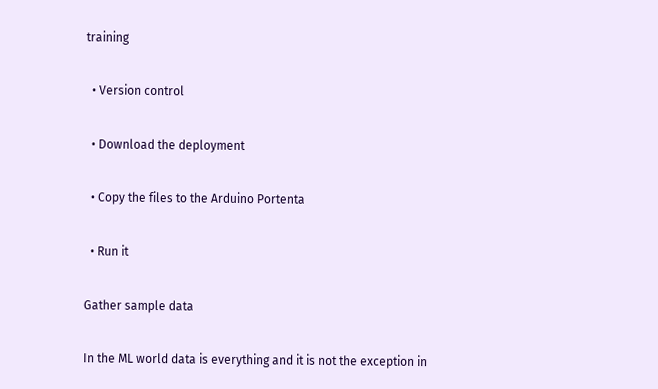training

  • Version control

  • Download the deployment

  • Copy the files to the Arduino Portenta

  • Run it

Gather sample data

In the ML world data is everything and it is not the exception in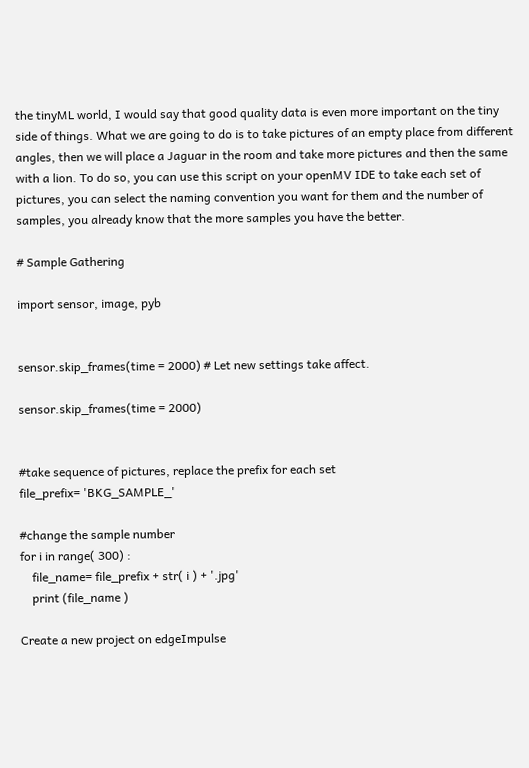the tinyML world, I would say that good quality data is even more important on the tiny side of things. What we are going to do is to take pictures of an empty place from different angles, then we will place a Jaguar in the room and take more pictures and then the same with a lion. To do so, you can use this script on your openMV IDE to take each set of pictures, you can select the naming convention you want for them and the number of samples, you already know that the more samples you have the better.

# Sample Gathering

import sensor, image, pyb


sensor.skip_frames(time = 2000) # Let new settings take affect.

sensor.skip_frames(time = 2000)


#take sequence of pictures, replace the prefix for each set
file_prefix= 'BKG_SAMPLE_'

#change the sample number
for i in range( 300) :
    file_name= file_prefix + str( i ) + '.jpg'
    print (file_name )

Create a new project on edgeImpulse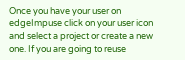Once you have your user on edgeImpuse click on your user icon and select a project or create a new one. If you are going to reuse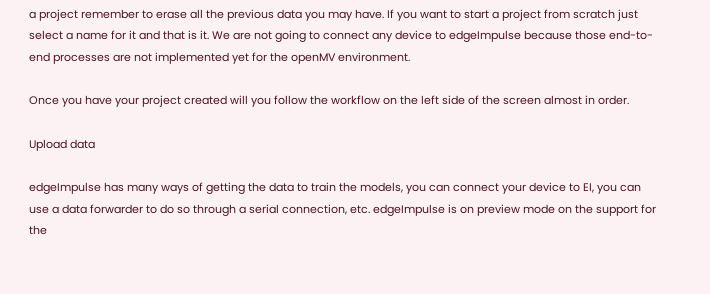a project remember to erase all the previous data you may have. If you want to start a project from scratch just select a name for it and that is it. We are not going to connect any device to edgeImpulse because those end-to-end processes are not implemented yet for the openMV environment.

Once you have your project created will you follow the workflow on the left side of the screen almost in order.

Upload data

edgeImpulse has many ways of getting the data to train the models, you can connect your device to EI, you can use a data forwarder to do so through a serial connection, etc. edgeImpulse is on preview mode on the support for the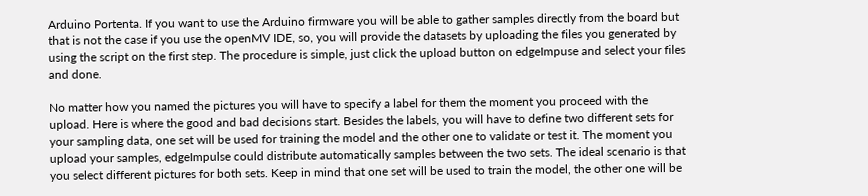Arduino Portenta. If you want to use the Arduino firmware you will be able to gather samples directly from the board but that is not the case if you use the openMV IDE, so, you will provide the datasets by uploading the files you generated by using the script on the first step. The procedure is simple, just click the upload button on edgeImpuse and select your files and done.

No matter how you named the pictures you will have to specify a label for them the moment you proceed with the upload. Here is where the good and bad decisions start. Besides the labels, you will have to define two different sets for your sampling data, one set will be used for training the model and the other one to validate or test it. The moment you upload your samples, edgeImpulse could distribute automatically samples between the two sets. The ideal scenario is that you select different pictures for both sets. Keep in mind that one set will be used to train the model, the other one will be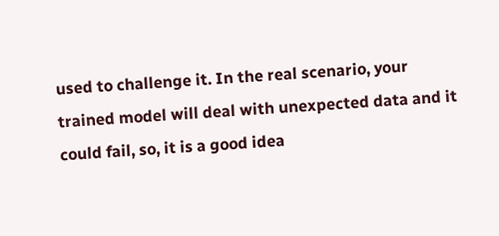used to challenge it. In the real scenario, your trained model will deal with unexpected data and it could fail, so, it is a good idea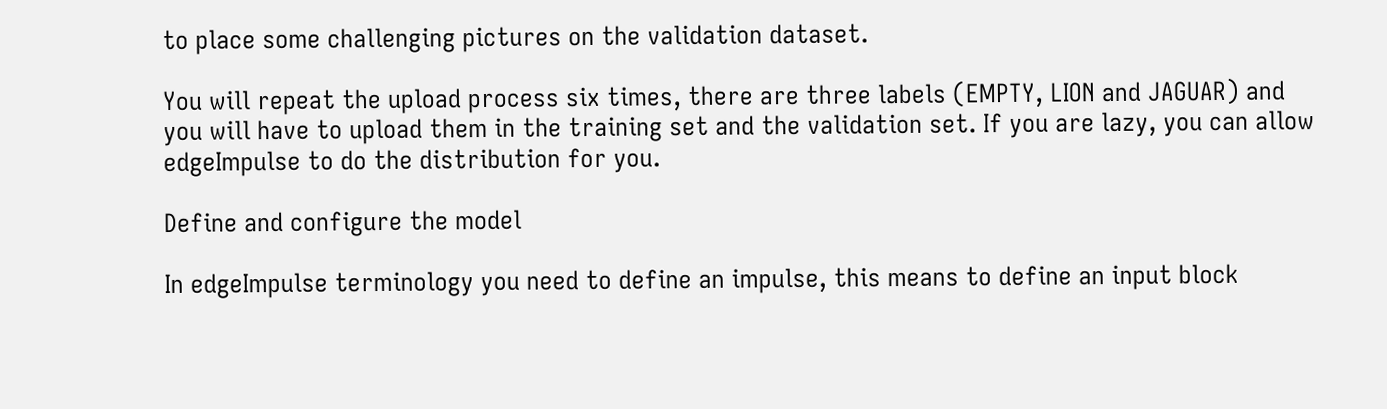to place some challenging pictures on the validation dataset.

You will repeat the upload process six times, there are three labels (EMPTY, LION and JAGUAR) and you will have to upload them in the training set and the validation set. If you are lazy, you can allow edgeImpulse to do the distribution for you.

Define and configure the model

In edgeImpulse terminology you need to define an impulse, this means to define an input block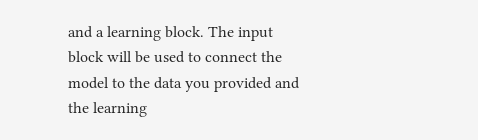and a learning block. The input block will be used to connect the model to the data you provided and the learning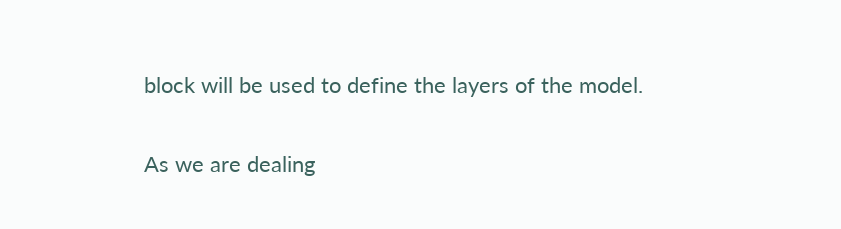block will be used to define the layers of the model.

As we are dealing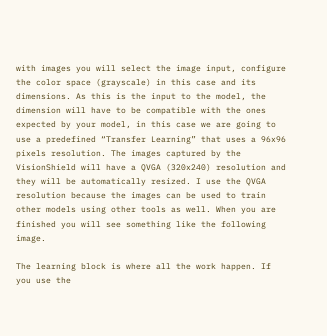with images you will select the image input, configure the color space (grayscale) in this case and its dimensions. As this is the input to the model, the dimension will have to be compatible with the ones expected by your model, in this case we are going to use a predefined “Transfer Learning” that uses a 96x96 pixels resolution. The images captured by the VisionShield will have a QVGA (320x240) resolution and they will be automatically resized. I use the QVGA resolution because the images can be used to train other models using other tools as well. When you are finished you will see something like the following image.

The learning block is where all the work happen. If you use the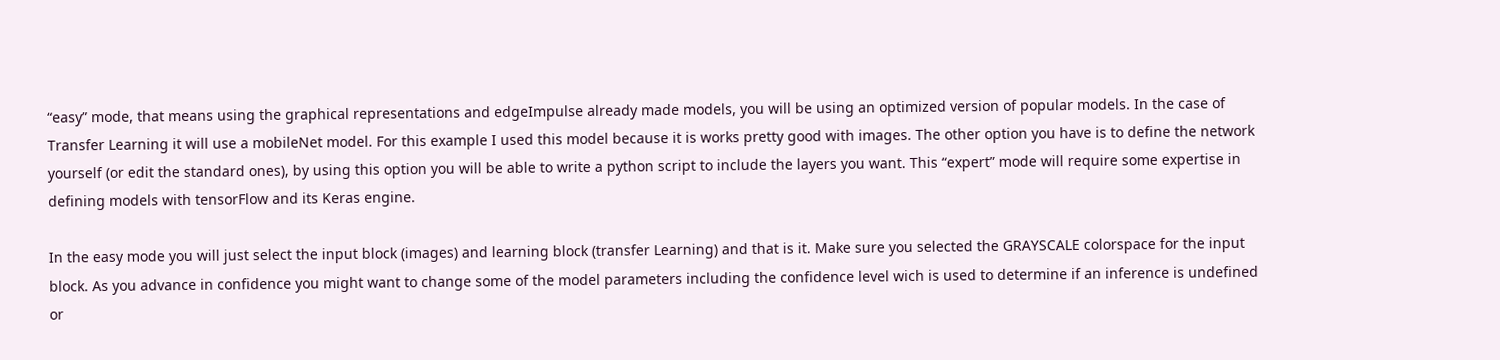“easy” mode, that means using the graphical representations and edgeImpulse already made models, you will be using an optimized version of popular models. In the case of Transfer Learning it will use a mobileNet model. For this example I used this model because it is works pretty good with images. The other option you have is to define the network yourself (or edit the standard ones), by using this option you will be able to write a python script to include the layers you want. This “expert” mode will require some expertise in defining models with tensorFlow and its Keras engine.

In the easy mode you will just select the input block (images) and learning block (transfer Learning) and that is it. Make sure you selected the GRAYSCALE colorspace for the input block. As you advance in confidence you might want to change some of the model parameters including the confidence level wich is used to determine if an inference is undefined or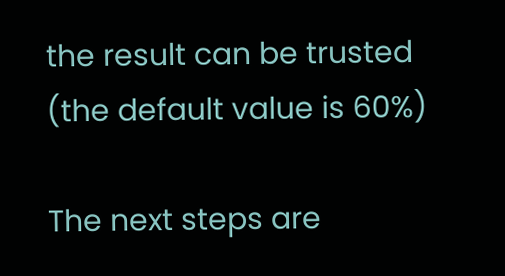the result can be trusted (the default value is 60%)

The next steps are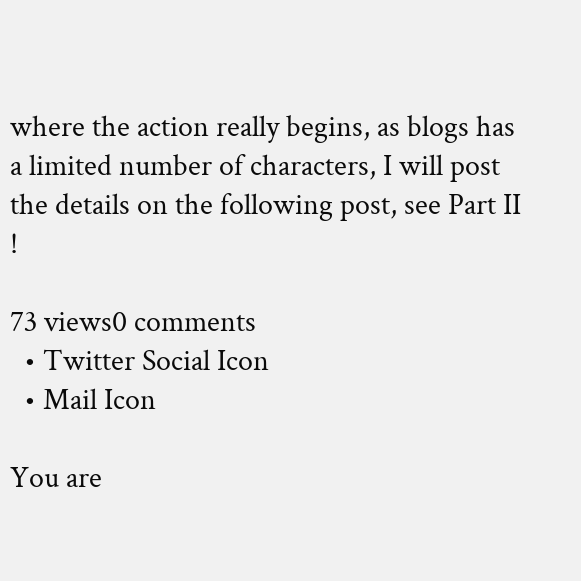where the action really begins, as blogs has a limited number of characters, I will post the details on the following post, see Part II !

73 views0 comments
  • Twitter Social Icon
  • Mail Icon

You are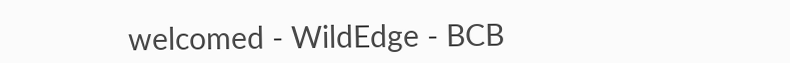welcomed - WildEdge - BCB